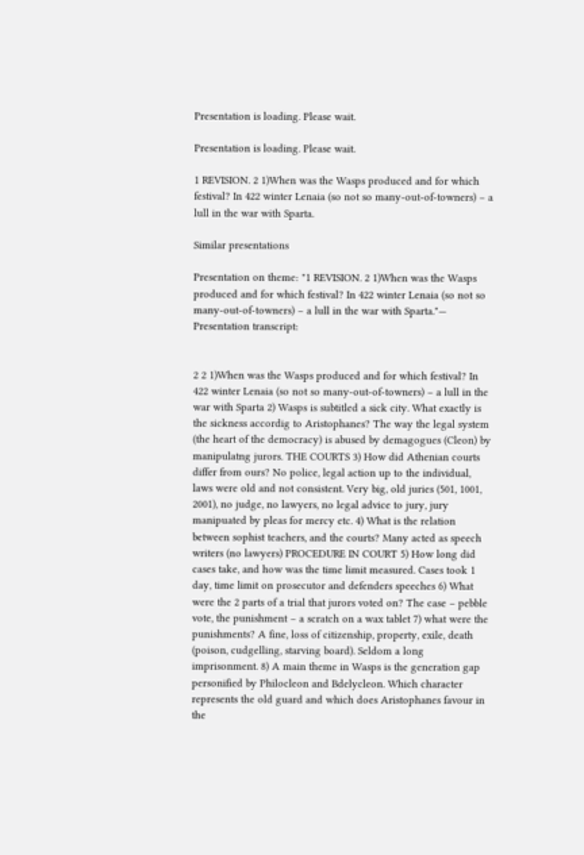Presentation is loading. Please wait.

Presentation is loading. Please wait.

1 REVISION. 2 1)When was the Wasps produced and for which festival? In 422 winter Lenaia (so not so many-out-of-towners) – a lull in the war with Sparta.

Similar presentations

Presentation on theme: "1 REVISION. 2 1)When was the Wasps produced and for which festival? In 422 winter Lenaia (so not so many-out-of-towners) – a lull in the war with Sparta."— Presentation transcript:


2 2 1)When was the Wasps produced and for which festival? In 422 winter Lenaia (so not so many-out-of-towners) – a lull in the war with Sparta 2) Wasps is subtitled a sick city. What exactly is the sickness accordig to Aristophanes? The way the legal system (the heart of the democracy) is abused by demagogues (Cleon) by manipulatng jurors. THE COURTS 3) How did Athenian courts differ from ours? No police, legal action up to the individual, laws were old and not consistent. Very big, old juries (501, 1001, 2001), no judge, no lawyers, no legal advice to jury, jury manipuated by pleas for mercy etc. 4) What is the relation between sophist teachers, and the courts? Many acted as speech writers (no lawyers) PROCEDURE IN COURT 5) How long did cases take, and how was the time limit measured. Cases took 1 day, time limit on prosecutor and defenders speeches 6) What were the 2 parts of a trial that jurors voted on? The case – pebble vote, the punishment – a scratch on a wax tablet 7) what were the punishments? A fine, loss of citizenship, property, exile, death (poison, cudgelling, starving board). Seldom a long imprisonment. 8) A main theme in Wasps is the generation gap personified by Philocleon and Bdelycleon. Which character represents the old guard and which does Aristophanes favour in the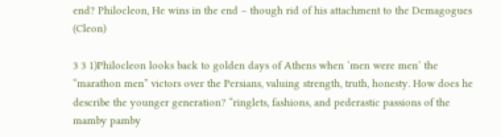end? Philocleon, He wins in the end – though rid of his attachment to the Demagogues (Cleon)

3 3 1)Philocleon looks back to golden days of Athens when ‘men were men’ the “marathon men” victors over the Persians, valuing strength, truth, honesty. How does he describe the younger generation? “ringlets, fashions, and pederastic passions of the mamby pamby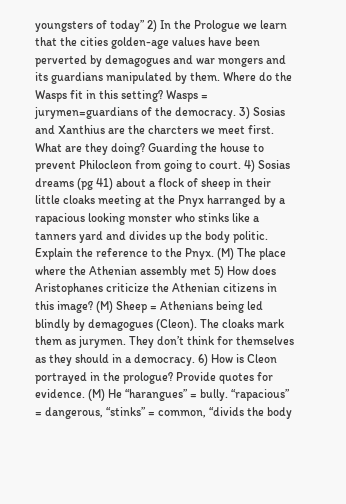youngsters of today” 2) In the Prologue we learn that the cities golden-age values have been perverted by demagogues and war mongers and its guardians manipulated by them. Where do the Wasps fit in this setting? Wasps = jurymen=guardians of the democracy. 3) Sosias and Xanthius are the charcters we meet first. What are they doing? Guarding the house to prevent Philocleon from going to court. 4) Sosias dreams (pg 41) about a flock of sheep in their little cloaks meeting at the Pnyx harranged by a rapacious looking monster who stinks like a tanners yard and divides up the body politic. Explain the reference to the Pnyx. (M) The place where the Athenian assembly met 5) How does Aristophanes criticize the Athenian citizens in this image? (M) Sheep = Athenians being led blindly by demagogues (Cleon). The cloaks mark them as jurymen. They don’t think for themselves as they should in a democracy. 6) How is Cleon portrayed in the prologue? Provide quotes for evidence. (M) He “harangues” = bully. “rapacious” = dangerous, “stinks” = common, “divids the body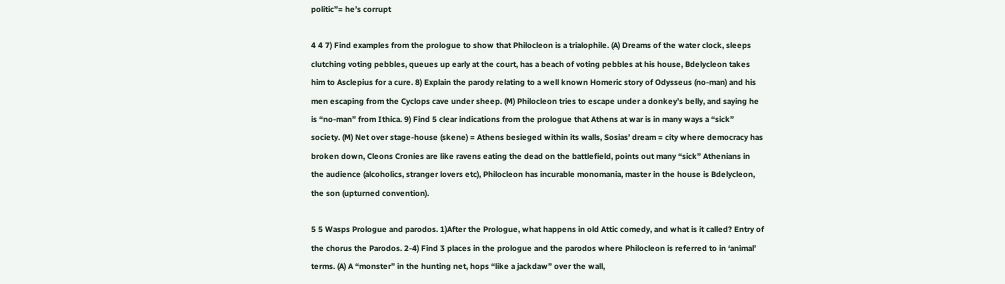politic”= he’s corrupt

4 4 7) Find examples from the prologue to show that Philocleon is a trialophile. (A) Dreams of the water clock, sleeps clutching voting pebbles, queues up early at the court, has a beach of voting pebbles at his house, Bdelycleon takes him to Asclepius for a cure. 8) Explain the parody relating to a well known Homeric story of Odysseus (no-man) and his men escaping from the Cyclops cave under sheep. (M) Philocleon tries to escape under a donkey’s belly, and saying he is “no-man” from Ithica. 9) Find 5 clear indications from the prologue that Athens at war is in many ways a “sick” society. (M) Net over stage-house (skene) = Athens besieged within its walls, Sosias’ dream = city where democracy has broken down, Cleons Cronies are like ravens eating the dead on the battlefield, points out many “sick” Athenians in the audience (alcoholics, stranger lovers etc), Philocleon has incurable monomania, master in the house is Bdelycleon, the son (upturned convention).

5 5 Wasps Prologue and parodos. 1)After the Prologue, what happens in old Attic comedy, and what is it called? Entry of the chorus the Parodos. 2-4) Find 3 places in the prologue and the parodos where Philocleon is referred to in ‘animal’ terms. (A) A “monster” in the hunting net, hops “like a jackdaw” over the wall,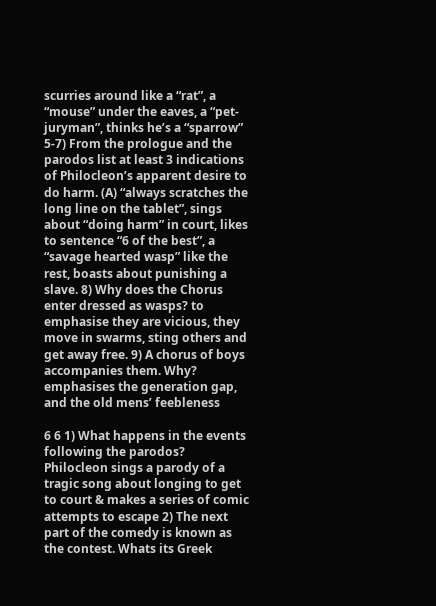scurries around like a “rat”, a “mouse” under the eaves, a “pet-juryman”, thinks he’s a “sparrow” 5-7) From the prologue and the parodos list at least 3 indications of Philocleon’s apparent desire to do harm. (A) “always scratches the long line on the tablet”, sings about “doing harm” in court, likes to sentence “6 of the best”, a “savage hearted wasp” like the rest, boasts about punishing a slave. 8) Why does the Chorus enter dressed as wasps? to emphasise they are vicious, they move in swarms, sting others and get away free. 9) A chorus of boys accompanies them. Why? emphasises the generation gap, and the old mens’ feebleness

6 6 1) What happens in the events following the parodos? Philocleon sings a parody of a tragic song about longing to get to court & makes a series of comic attempts to escape 2) The next part of the comedy is known as the contest. Whats its Greek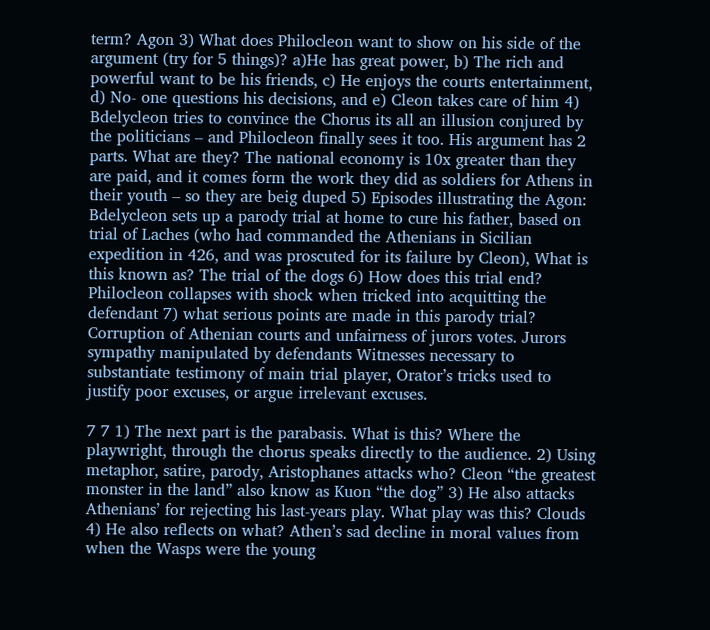term? Agon 3) What does Philocleon want to show on his side of the argument (try for 5 things)? a)He has great power, b) The rich and powerful want to be his friends, c) He enjoys the courts entertainment, d) No- one questions his decisions, and e) Cleon takes care of him 4) Bdelycleon tries to convince the Chorus its all an illusion conjured by the politicians – and Philocleon finally sees it too. His argument has 2 parts. What are they? The national economy is 10x greater than they are paid, and it comes form the work they did as soldiers for Athens in their youth – so they are beig duped 5) Episodes illustrating the Agon: Bdelycleon sets up a parody trial at home to cure his father, based on trial of Laches (who had commanded the Athenians in Sicilian expedition in 426, and was proscuted for its failure by Cleon), What is this known as? The trial of the dogs 6) How does this trial end? Philocleon collapses with shock when tricked into acquitting the defendant 7) what serious points are made in this parody trial? Corruption of Athenian courts and unfairness of jurors votes. Jurors sympathy manipulated by defendants Witnesses necessary to substantiate testimony of main trial player, Orator’s tricks used to justify poor excuses, or argue irrelevant excuses.

7 7 1) The next part is the parabasis. What is this? Where the playwright, through the chorus speaks directly to the audience. 2) Using metaphor, satire, parody, Aristophanes attacks who? Cleon “the greatest monster in the land” also know as Kuon “the dog” 3) He also attacks Athenians’ for rejecting his last-years play. What play was this? Clouds 4) He also reflects on what? Athen’s sad decline in moral values from when the Wasps were the young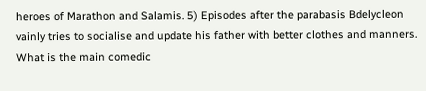heroes of Marathon and Salamis. 5) Episodes after the parabasis Bdelycleon vainly tries to socialise and update his father with better clothes and manners. What is the main comedic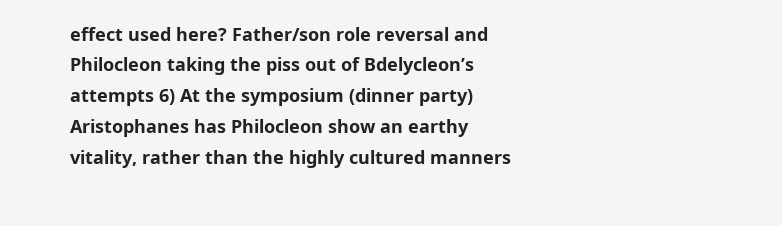effect used here? Father/son role reversal and Philocleon taking the piss out of Bdelycleon’s attempts 6) At the symposium (dinner party) Aristophanes has Philocleon show an earthy vitality, rather than the highly cultured manners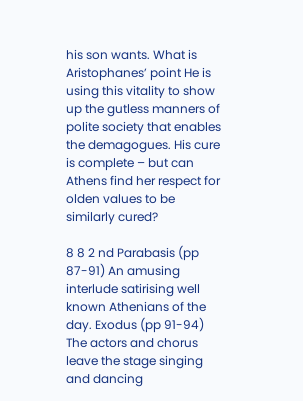his son wants. What is Aristophanes’ point He is using this vitality to show up the gutless manners of polite society that enables the demagogues. His cure is complete – but can Athens find her respect for olden values to be similarly cured?

8 8 2 nd Parabasis (pp 87-91) An amusing interlude satirising well known Athenians of the day. Exodus (pp 91-94) The actors and chorus leave the stage singing and dancing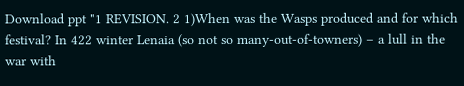Download ppt "1 REVISION. 2 1)When was the Wasps produced and for which festival? In 422 winter Lenaia (so not so many-out-of-towners) – a lull in the war with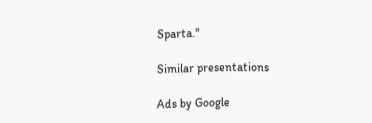Sparta."

Similar presentations

Ads by Google